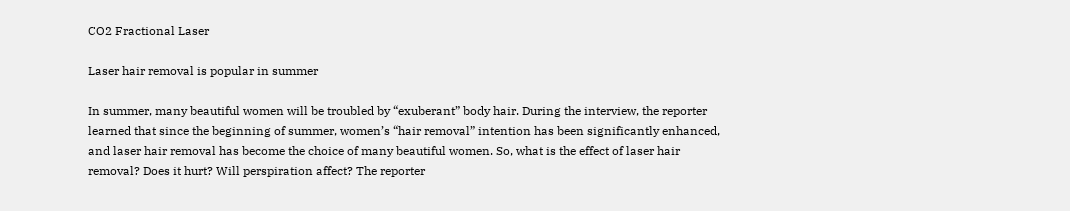CO2 Fractional Laser

Laser hair removal is popular in summer

In summer, many beautiful women will be troubled by “exuberant” body hair. During the interview, the reporter learned that since the beginning of summer, women’s “hair removal” intention has been significantly enhanced, and laser hair removal has become the choice of many beautiful women. So, what is the effect of laser hair removal? Does it hurt? Will perspiration affect? The reporter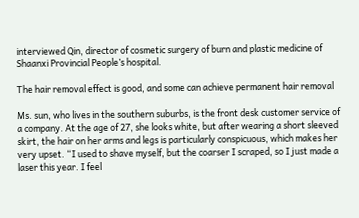interviewed Qin, director of cosmetic surgery of burn and plastic medicine of Shaanxi Provincial People’s hospital.

The hair removal effect is good, and some can achieve permanent hair removal

Ms. sun, who lives in the southern suburbs, is the front desk customer service of a company. At the age of 27, she looks white, but after wearing a short sleeved skirt, the hair on her arms and legs is particularly conspicuous, which makes her very upset. “I used to shave myself, but the coarser I scraped, so I just made a laser this year. I feel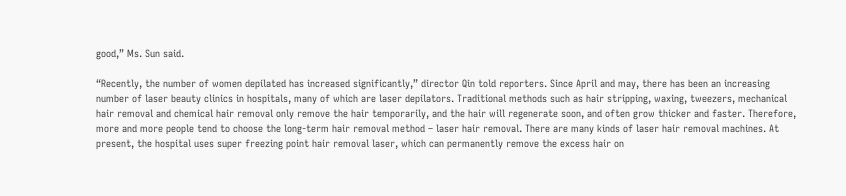good,” Ms. Sun said.

“Recently, the number of women depilated has increased significantly,” director Qin told reporters. Since April and may, there has been an increasing number of laser beauty clinics in hospitals, many of which are laser depilators. Traditional methods such as hair stripping, waxing, tweezers, mechanical hair removal and chemical hair removal only remove the hair temporarily, and the hair will regenerate soon, and often grow thicker and faster. Therefore, more and more people tend to choose the long-term hair removal method – laser hair removal. There are many kinds of laser hair removal machines. At present, the hospital uses super freezing point hair removal laser, which can permanently remove the excess hair on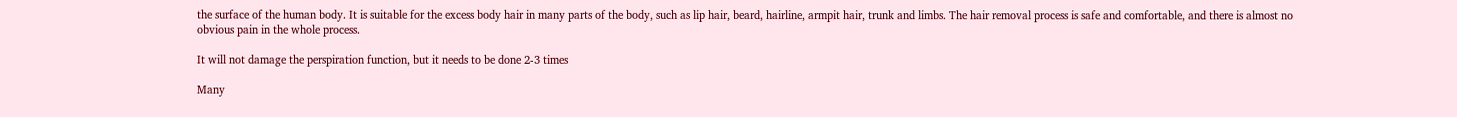the surface of the human body. It is suitable for the excess body hair in many parts of the body, such as lip hair, beard, hairline, armpit hair, trunk and limbs. The hair removal process is safe and comfortable, and there is almost no obvious pain in the whole process.

It will not damage the perspiration function, but it needs to be done 2-3 times

Many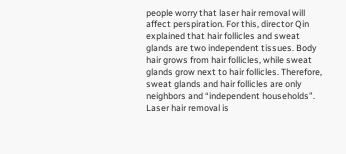people worry that laser hair removal will affect perspiration. For this, director Qin explained that hair follicles and sweat glands are two independent tissues. Body hair grows from hair follicles, while sweat glands grow next to hair follicles. Therefore, sweat glands and hair follicles are only neighbors and “independent households”. Laser hair removal is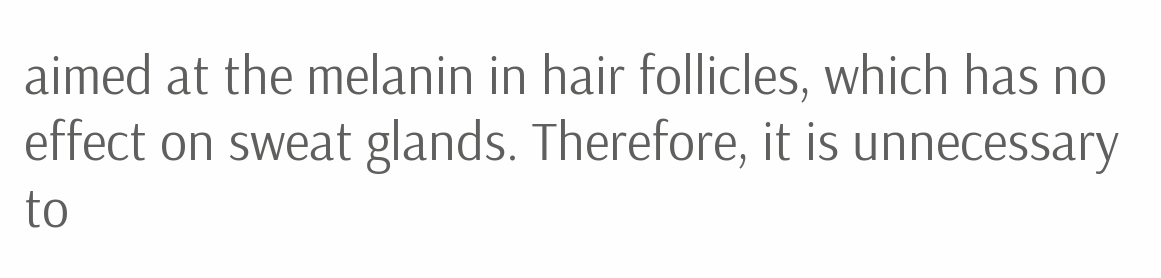aimed at the melanin in hair follicles, which has no effect on sweat glands. Therefore, it is unnecessary to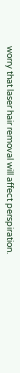worry that laser hair removal will affect perspiration.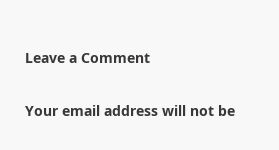Leave a Comment

Your email address will not be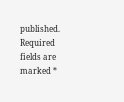published. Required fields are marked *